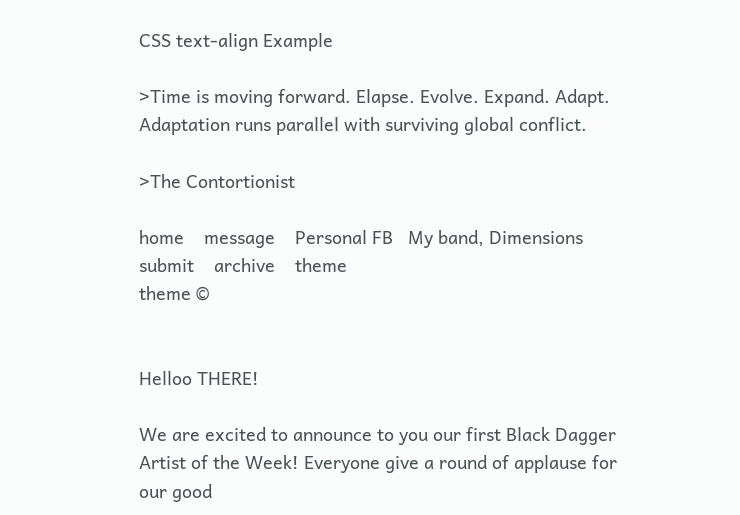CSS text-align Example

>Time is moving forward. Elapse. Evolve. Expand. Adapt. Adaptation runs parallel with surviving global conflict.

>The Contortionist

home    message    Personal FB   My band, Dimensions    submit    archive    theme
theme ©


Helloo THERE!

We are excited to announce to you our first Black Dagger Artist of the Week! Everyone give a round of applause for our good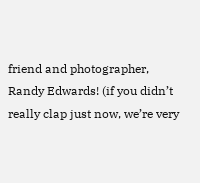friend and photographer, Randy Edwards! (if you didn’t really clap just now, we’re very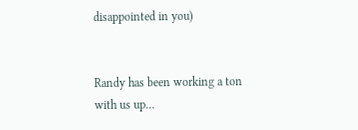disappointed in you)


Randy has been working a ton with us up…